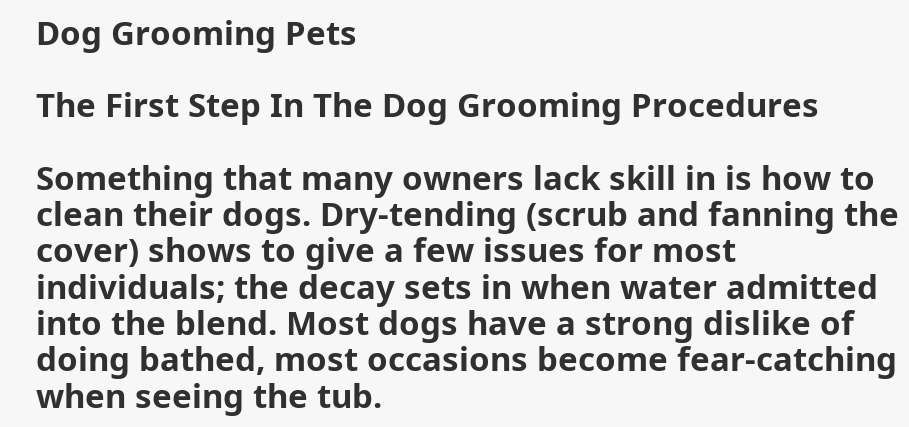Dog Grooming Pets

The First Step In The Dog Grooming Procedures

Something that many owners lack skill in is how to clean their dogs. Dry-tending (scrub and fanning the cover) shows to give a few issues for most individuals; the decay sets in when water admitted into the blend. Most dogs have a strong dislike of doing bathed, most occasions become fear-catching when seeing the tub.